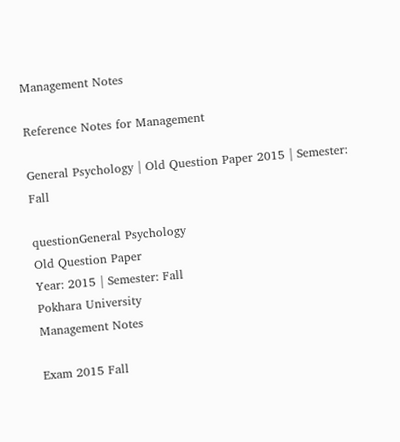Management Notes

Reference Notes for Management

General Psychology | Old Question Paper 2015 | Semester: Fall

questionGeneral Psychology
Old Question Paper
Year: 2015 | Semester: Fall
Pokhara University
Management Notes

Exam 2015 Fall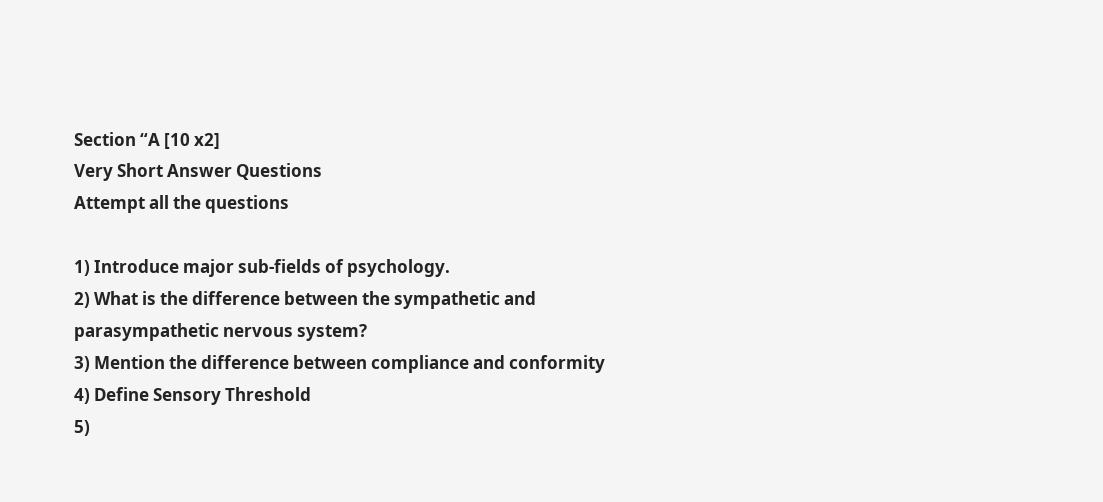Section “A [10 x2]
Very Short Answer Questions
Attempt all the questions

1) Introduce major sub-fields of psychology.
2) What is the difference between the sympathetic and parasympathetic nervous system?
3) Mention the difference between compliance and conformity
4) Define Sensory Threshold
5)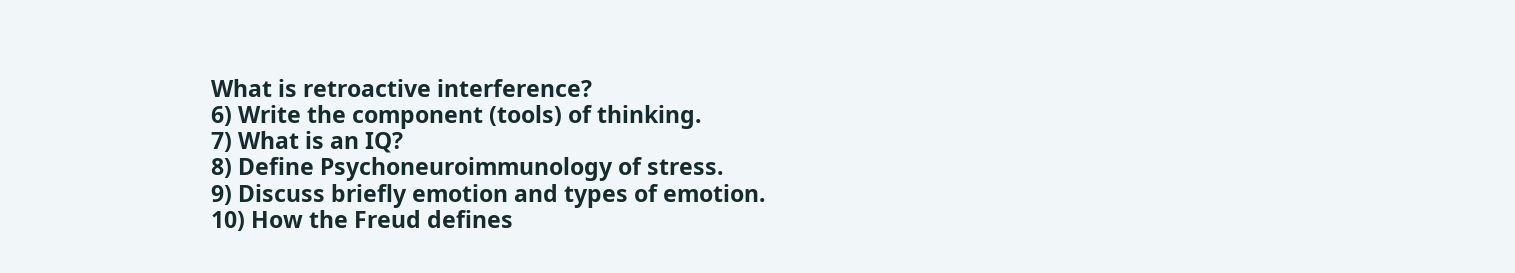What is retroactive interference?
6) Write the component (tools) of thinking.
7) What is an IQ?
8) Define Psychoneuroimmunology of stress.
9) Discuss briefly emotion and types of emotion.
10) How the Freud defines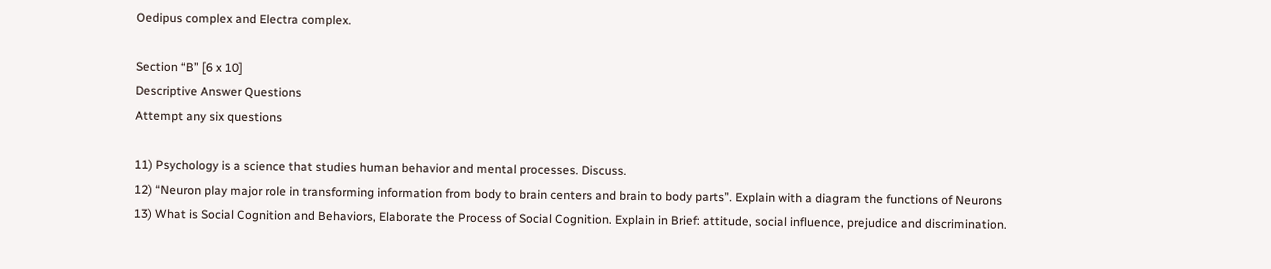Oedipus complex and Electra complex.

Section “B” [6 x 10]
Descriptive Answer Questions
Attempt any six questions

11) Psychology is a science that studies human behavior and mental processes. Discuss.
12) “Neuron play major role in transforming information from body to brain centers and brain to body parts”. Explain with a diagram the functions of Neurons
13) What is Social Cognition and Behaviors, Elaborate the Process of Social Cognition. Explain in Brief: attitude, social influence, prejudice and discrimination.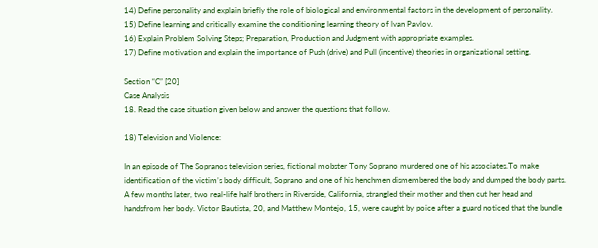14) Define personality and explain briefly the role of biological and environmental factors in the development of personality.
15) Define learning and critically examine the conditioning learning theory of lvan Pavlov.
16) Explain Problem Solving Steps; Preparation, Production and Judgment with appropriate examples.
17) Define motivation and explain the importance of Push (drive) and Pull (incentive) theories in organizational setting.

Section “C” [20]
Case Analysis
18. Read the case situation given below and answer the questions that follow.

18) Television and Violence:

In an episode of The Sopranos television series, fictional mobster Tony Soprano murdered one of his associates.To make identification of the victim’s body difficult, Soprano and one of his henchmen dismembered the body and dumped the body parts. A few months later, two real-life half brothers in Riverside, California, strangled their mother and then cut her head and handsfrom her body. Victor Bautista, 20, and Matthew Montejo, 15, were caught by poice after a guard noticed that the bundle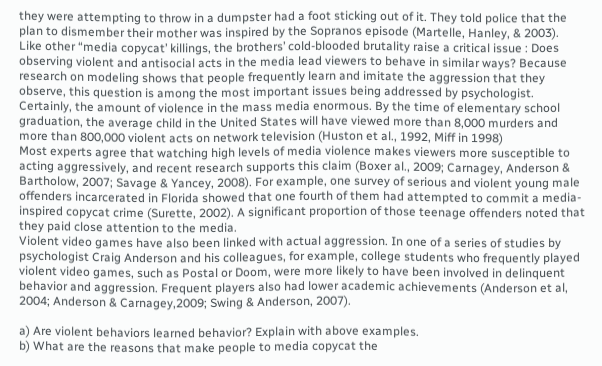they were attempting to throw in a dumpster had a foot sticking out of it. They told police that the plan to dismember their mother was inspired by the Sopranos episode (Martelle, Hanley, & 2003).
Like other “media copycat’ killings, the brothers’ cold-blooded brutality raise a critical issue : Does observing violent and antisocial acts in the media lead viewers to behave in similar ways? Because research on modeling shows that people frequently learn and imitate the aggression that they observe, this question is among the most important issues being addressed by psychologist.
Certainly, the amount of violence in the mass media enormous. By the time of elementary school graduation, the average child in the United States will have viewed more than 8,000 murders and more than 800,000 violent acts on network television (Huston et al., 1992, Miff in 1998)
Most experts agree that watching high levels of media violence makes viewers more susceptible to acting aggressively, and recent research supports this claim (Boxer al., 2009; Carnagey, Anderson & Bartholow, 2007; Savage & Yancey, 2008). For example, one survey of serious and violent young male offenders incarcerated in Florida showed that one fourth of them had attempted to commit a media-inspired copycat crime (Surette, 2002). A significant proportion of those teenage offenders noted that they paid close attention to the media.
Violent video games have also been linked with actual aggression. In one of a series of studies by psychologist Craig Anderson and his colleagues, for example, college students who frequently played violent video games, such as Postal or Doom, were more likely to have been involved in delinquent behavior and aggression. Frequent players also had lower academic achievements (Anderson et al, 2004; Anderson & Carnagey,2009; Swing & Anderson, 2007).

a) Are violent behaviors learned behavior? Explain with above examples.
b) What are the reasons that make people to media copycat the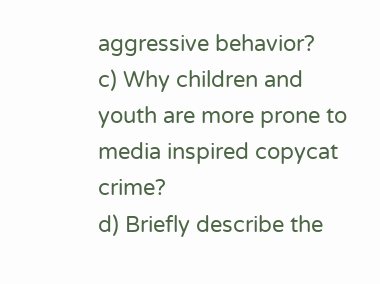aggressive behavior?
c) Why children and youth are more prone to media inspired copycat crime?
d) Briefly describe the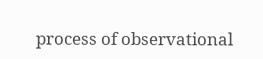process of observational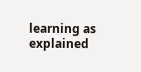learning as explained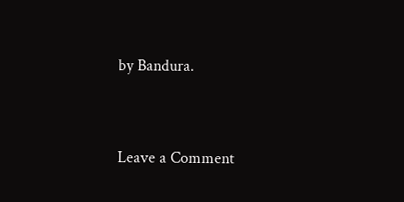by Bandura.


Leave a Comment